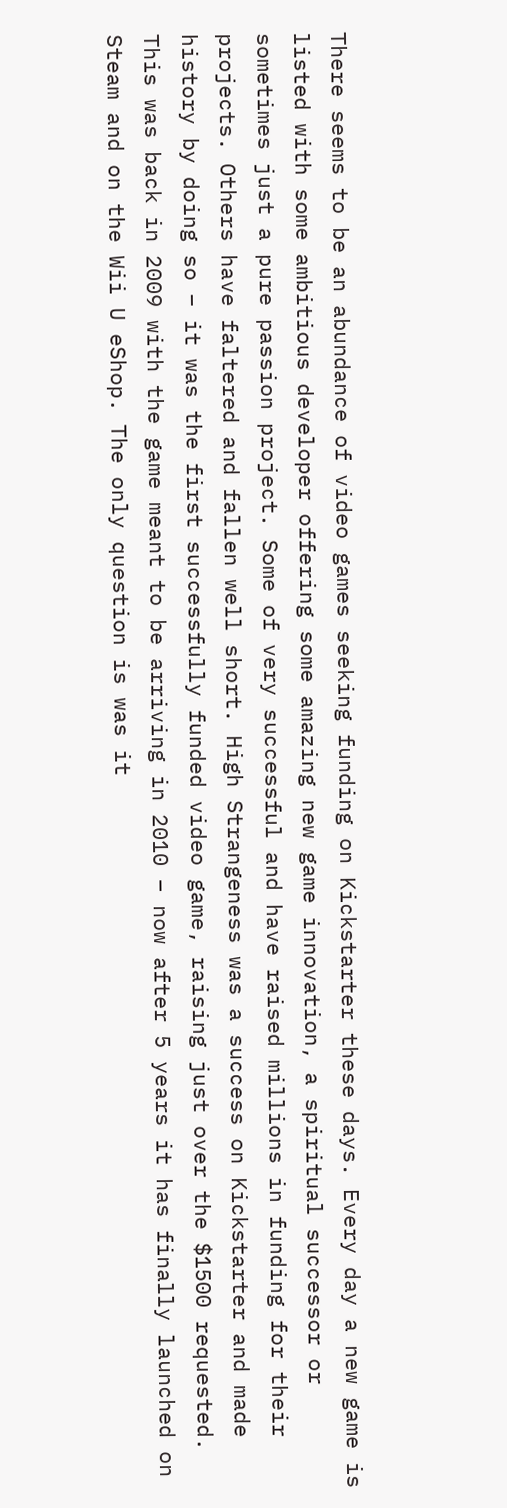There seems to be an abundance of video games seeking funding on Kickstarter these days. Every day a new game is listed with some ambitious developer offering some amazing new game innovation, a spiritual successor or sometimes just a pure passion project. Some of very successful and have raised millions in funding for their projects. Others have faltered and fallen well short. High Strangeness was a success on Kickstarter and made history by doing so – it was the first successfully funded video game, raising just over the $1500 requested. This was back in 2009 with the game meant to be arriving in 2010 – now after 5 years it has finally launched on Steam and on the Wii U eShop. The only question is was it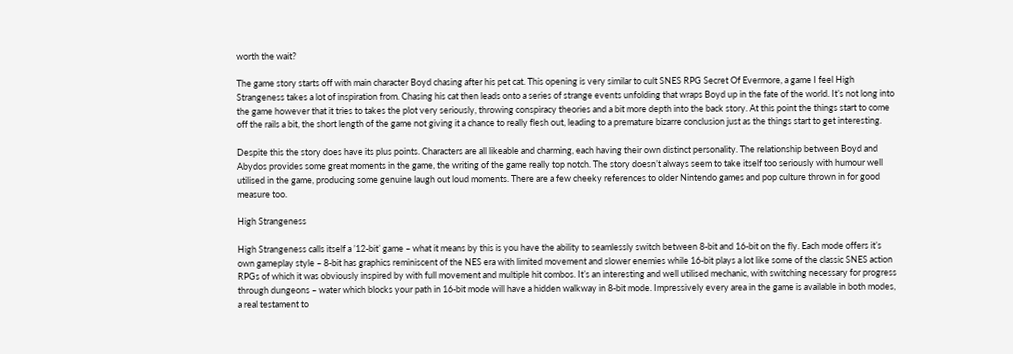worth the wait?

The game story starts off with main character Boyd chasing after his pet cat. This opening is very similar to cult SNES RPG Secret Of Evermore, a game I feel High Strangeness takes a lot of inspiration from. Chasing his cat then leads onto a series of strange events unfolding that wraps Boyd up in the fate of the world. It’s not long into the game however that it tries to takes the plot very seriously, throwing conspiracy theories and a bit more depth into the back story. At this point the things start to come off the rails a bit, the short length of the game not giving it a chance to really flesh out, leading to a premature bizarre conclusion just as the things start to get interesting.

Despite this the story does have its plus points. Characters are all likeable and charming, each having their own distinct personality. The relationship between Boyd and Abydos provides some great moments in the game, the writing of the game really top notch. The story doesn’t always seem to take itself too seriously with humour well utilised in the game, producing some genuine laugh out loud moments. There are a few cheeky references to older Nintendo games and pop culture thrown in for good measure too.

High Strangeness

High Strangeness calls itself a ’12-bit’ game – what it means by this is you have the ability to seamlessly switch between 8-bit and 16-bit on the fly. Each mode offers it’s own gameplay style – 8-bit has graphics reminiscent of the NES era with limited movement and slower enemies while 16-bit plays a lot like some of the classic SNES action RPGs of which it was obviously inspired by with full movement and multiple hit combos. It’s an interesting and well utilised mechanic, with switching necessary for progress through dungeons – water which blocks your path in 16-bit mode will have a hidden walkway in 8-bit mode. Impressively every area in the game is available in both modes, a real testament to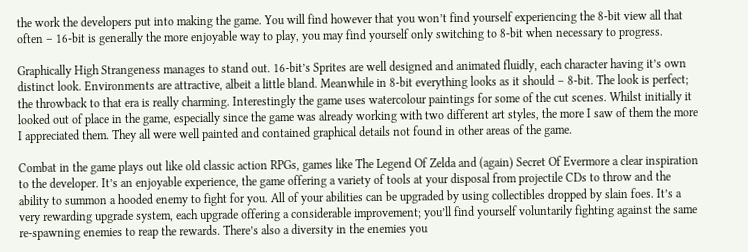the work the developers put into making the game. You will find however that you won’t find yourself experiencing the 8-bit view all that often – 16-bit is generally the more enjoyable way to play, you may find yourself only switching to 8-bit when necessary to progress.

Graphically High Strangeness manages to stand out. 16-bit’s Sprites are well designed and animated fluidly, each character having it’s own distinct look. Environments are attractive, albeit a little bland. Meanwhile in 8-bit everything looks as it should – 8-bit. The look is perfect; the throwback to that era is really charming. Interestingly the game uses watercolour paintings for some of the cut scenes. Whilst initially it looked out of place in the game, especially since the game was already working with two different art styles, the more I saw of them the more I appreciated them. They all were well painted and contained graphical details not found in other areas of the game.

Combat in the game plays out like old classic action RPGs, games like The Legend Of Zelda and (again) Secret Of Evermore a clear inspiration to the developer. It’s an enjoyable experience, the game offering a variety of tools at your disposal from projectile CDs to throw and the ability to summon a hooded enemy to fight for you. All of your abilities can be upgraded by using collectibles dropped by slain foes. It’s a very rewarding upgrade system, each upgrade offering a considerable improvement; you’ll find yourself voluntarily fighting against the same re-spawning enemies to reap the rewards. There’s also a diversity in the enemies you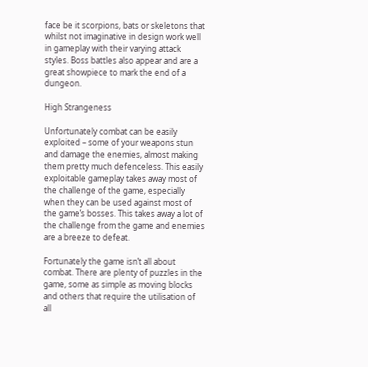face be it scorpions, bats or skeletons that whilst not imaginative in design work well in gameplay with their varying attack styles. Boss battles also appear and are a great showpiece to mark the end of a dungeon.

High Strangeness

Unfortunately combat can be easily exploited – some of your weapons stun and damage the enemies, almost making them pretty much defenceless. This easily exploitable gameplay takes away most of the challenge of the game, especially when they can be used against most of the game’s bosses. This takes away a lot of the challenge from the game and enemies are a breeze to defeat.

Fortunately the game isn’t all about combat. There are plenty of puzzles in the game, some as simple as moving blocks and others that require the utilisation of all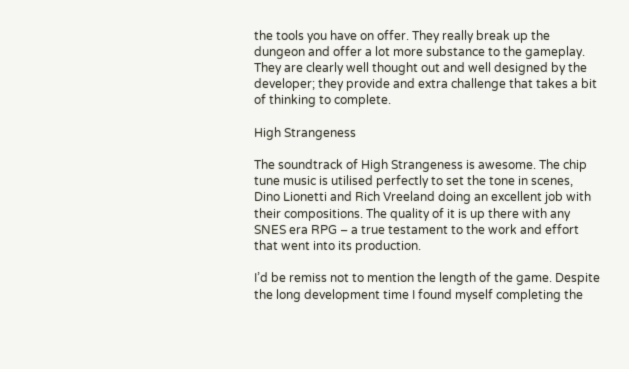the tools you have on offer. They really break up the dungeon and offer a lot more substance to the gameplay. They are clearly well thought out and well designed by the developer; they provide and extra challenge that takes a bit of thinking to complete.

High Strangeness

The soundtrack of High Strangeness is awesome. The chip tune music is utilised perfectly to set the tone in scenes, Dino Lionetti and Rich Vreeland doing an excellent job with their compositions. The quality of it is up there with any SNES era RPG – a true testament to the work and effort that went into its production.

I’d be remiss not to mention the length of the game. Despite the long development time I found myself completing the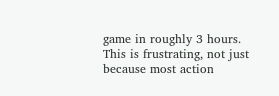game in roughly 3 hours. This is frustrating, not just because most action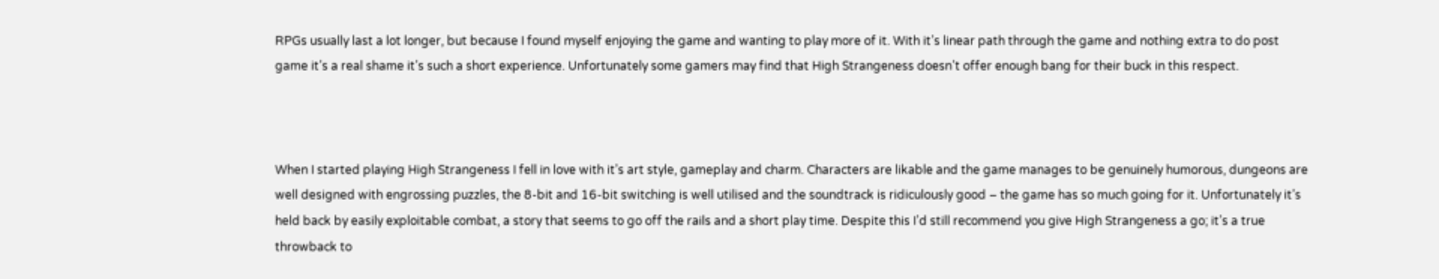RPGs usually last a lot longer, but because I found myself enjoying the game and wanting to play more of it. With it’s linear path through the game and nothing extra to do post game it’s a real shame it’s such a short experience. Unfortunately some gamers may find that High Strangeness doesn’t offer enough bang for their buck in this respect.



When I started playing High Strangeness I fell in love with it’s art style, gameplay and charm. Characters are likable and the game manages to be genuinely humorous, dungeons are well designed with engrossing puzzles, the 8-bit and 16-bit switching is well utilised and the soundtrack is ridiculously good – the game has so much going for it. Unfortunately it’s held back by easily exploitable combat, a story that seems to go off the rails and a short play time. Despite this I’d still recommend you give High Strangeness a go; it’s a true throwback to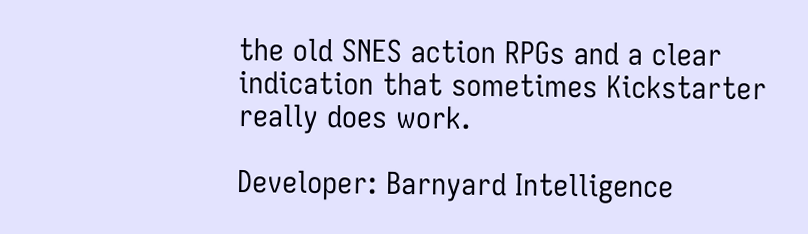the old SNES action RPGs and a clear indication that sometimes Kickstarter really does work.

Developer: Barnyard Intelligence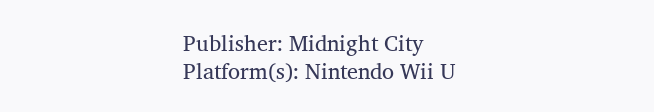Publisher: Midnight City
Platform(s): Nintendo Wii U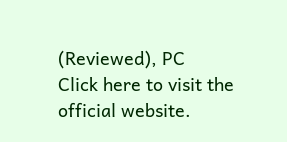(Reviewed), PC
Click here to visit the official website.